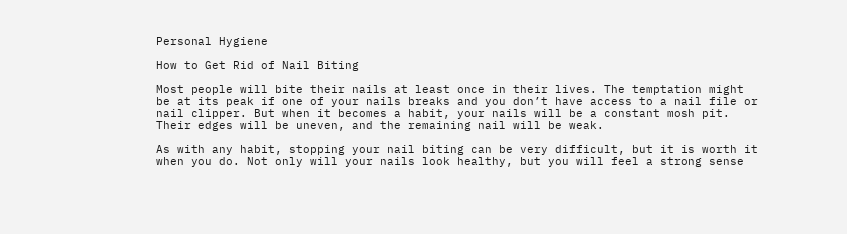Personal Hygiene

How to Get Rid of Nail Biting

Most people will bite their nails at least once in their lives. The temptation might be at its peak if one of your nails breaks and you don’t have access to a nail file or nail clipper. But when it becomes a habit, your nails will be a constant mosh pit. Their edges will be uneven, and the remaining nail will be weak.

As with any habit, stopping your nail biting can be very difficult, but it is worth it when you do. Not only will your nails look healthy, but you will feel a strong sense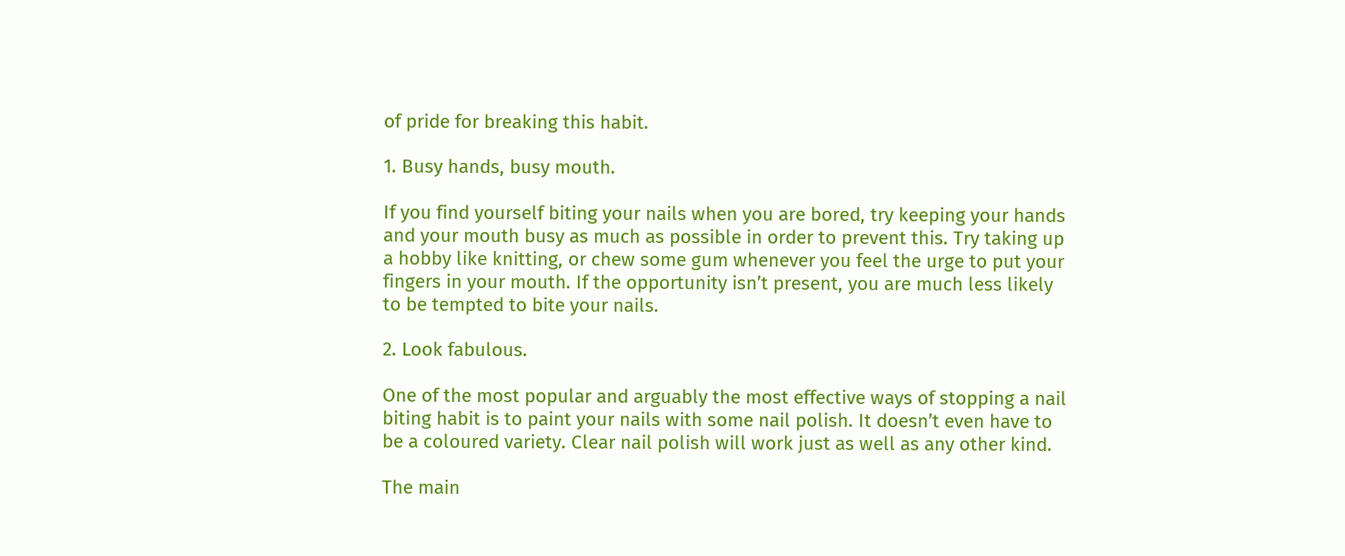of pride for breaking this habit.

1. Busy hands, busy mouth.

If you find yourself biting your nails when you are bored, try keeping your hands and your mouth busy as much as possible in order to prevent this. Try taking up a hobby like knitting, or chew some gum whenever you feel the urge to put your fingers in your mouth. If the opportunity isn’t present, you are much less likely to be tempted to bite your nails.

2. Look fabulous.

One of the most popular and arguably the most effective ways of stopping a nail biting habit is to paint your nails with some nail polish. It doesn’t even have to be a coloured variety. Clear nail polish will work just as well as any other kind.

The main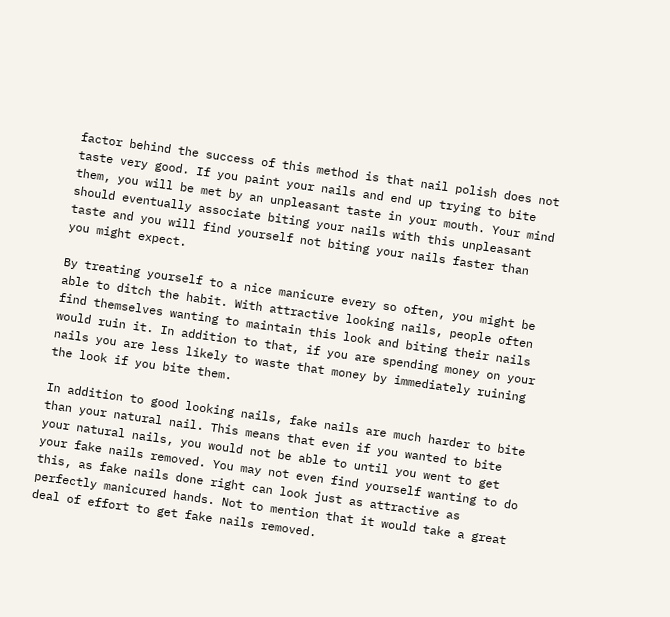factor behind the success of this method is that nail polish does not taste very good. If you paint your nails and end up trying to bite them, you will be met by an unpleasant taste in your mouth. Your mind should eventually associate biting your nails with this unpleasant taste and you will find yourself not biting your nails faster than you might expect.

By treating yourself to a nice manicure every so often, you might be able to ditch the habit. With attractive looking nails, people often find themselves wanting to maintain this look and biting their nails would ruin it. In addition to that, if you are spending money on your nails you are less likely to waste that money by immediately ruining the look if you bite them.

In addition to good looking nails, fake nails are much harder to bite than your natural nail. This means that even if you wanted to bite your natural nails, you would not be able to until you went to get your fake nails removed. You may not even find yourself wanting to do this, as fake nails done right can look just as attractive as perfectly manicured hands. Not to mention that it would take a great deal of effort to get fake nails removed.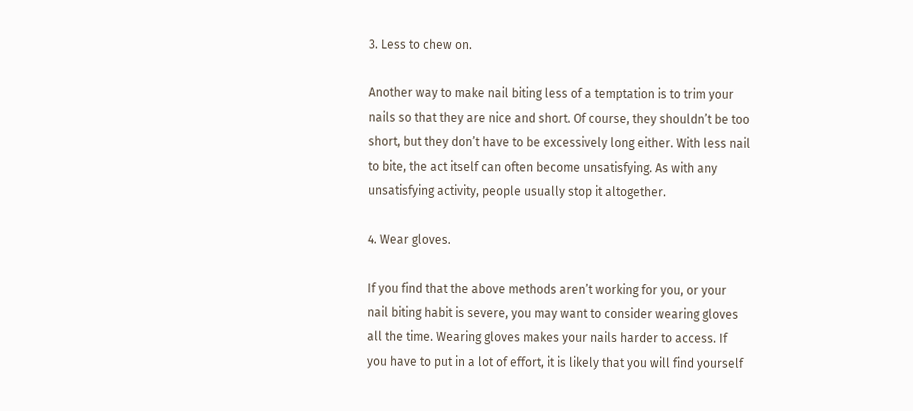3. Less to chew on.

Another way to make nail biting less of a temptation is to trim your nails so that they are nice and short. Of course, they shouldn’t be too short, but they don’t have to be excessively long either. With less nail to bite, the act itself can often become unsatisfying. As with any unsatisfying activity, people usually stop it altogether.

4. Wear gloves.

If you find that the above methods aren’t working for you, or your nail biting habit is severe, you may want to consider wearing gloves all the time. Wearing gloves makes your nails harder to access. If you have to put in a lot of effort, it is likely that you will find yourself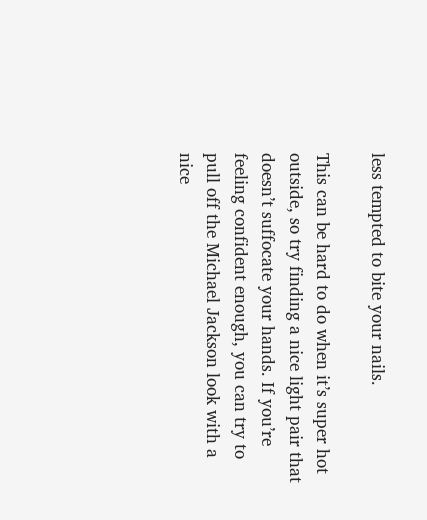less tempted to bite your nails.

This can be hard to do when it’s super hot outside, so try finding a nice light pair that doesn’t suffocate your hands. If you’re feeling confident enough, you can try to pull off the Michael Jackson look with a nice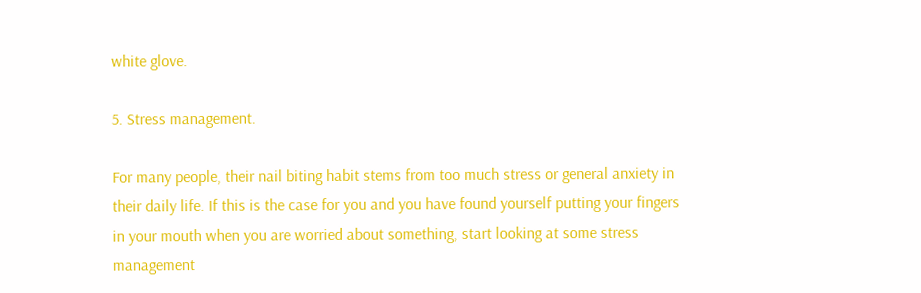white glove.

5. Stress management.

For many people, their nail biting habit stems from too much stress or general anxiety in their daily life. If this is the case for you and you have found yourself putting your fingers in your mouth when you are worried about something, start looking at some stress management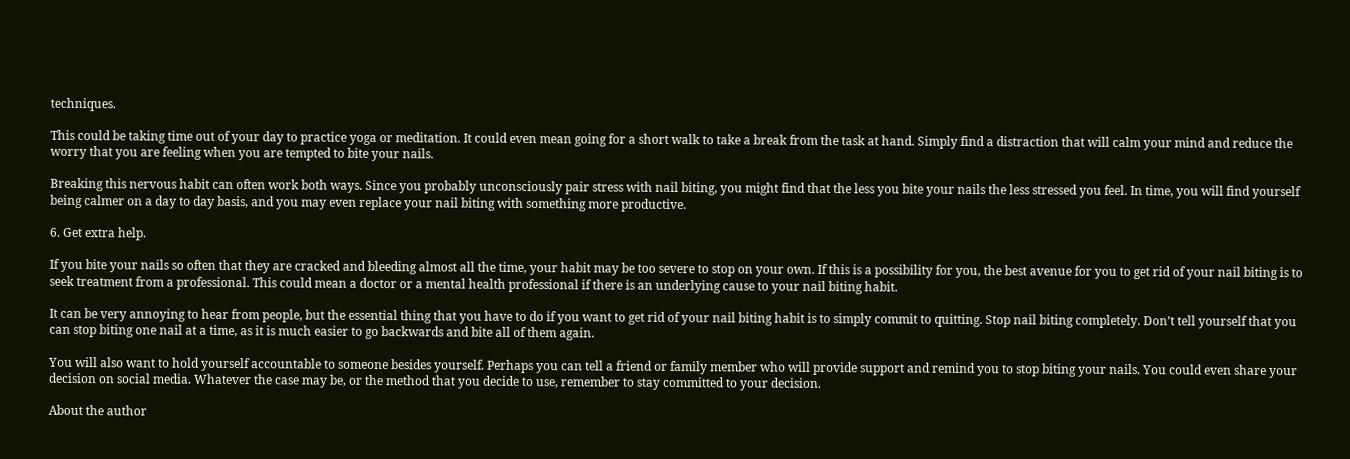techniques.

This could be taking time out of your day to practice yoga or meditation. It could even mean going for a short walk to take a break from the task at hand. Simply find a distraction that will calm your mind and reduce the worry that you are feeling when you are tempted to bite your nails.

Breaking this nervous habit can often work both ways. Since you probably unconsciously pair stress with nail biting, you might find that the less you bite your nails the less stressed you feel. In time, you will find yourself being calmer on a day to day basis, and you may even replace your nail biting with something more productive.

6. Get extra help.

If you bite your nails so often that they are cracked and bleeding almost all the time, your habit may be too severe to stop on your own. If this is a possibility for you, the best avenue for you to get rid of your nail biting is to seek treatment from a professional. This could mean a doctor or a mental health professional if there is an underlying cause to your nail biting habit.

It can be very annoying to hear from people, but the essential thing that you have to do if you want to get rid of your nail biting habit is to simply commit to quitting. Stop nail biting completely. Don’t tell yourself that you can stop biting one nail at a time, as it is much easier to go backwards and bite all of them again.

You will also want to hold yourself accountable to someone besides yourself. Perhaps you can tell a friend or family member who will provide support and remind you to stop biting your nails. You could even share your decision on social media. Whatever the case may be, or the method that you decide to use, remember to stay committed to your decision.

About the author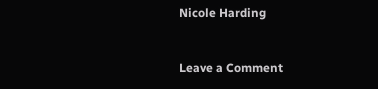Nicole Harding


Leave a Comment